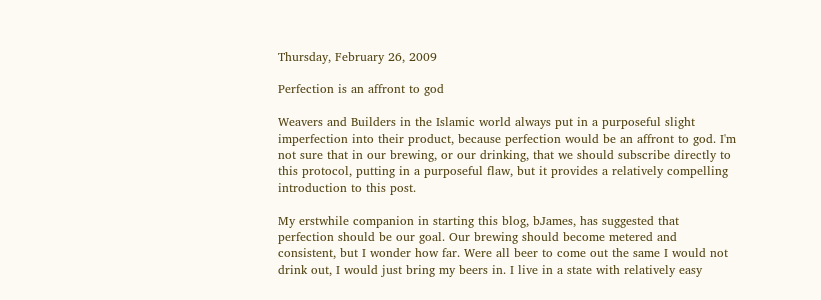Thursday, February 26, 2009

Perfection is an affront to god

Weavers and Builders in the Islamic world always put in a purposeful slight imperfection into their product, because perfection would be an affront to god. I'm not sure that in our brewing, or our drinking, that we should subscribe directly to this protocol, putting in a purposeful flaw, but it provides a relatively compelling introduction to this post.

My erstwhile companion in starting this blog, bJames, has suggested that perfection should be our goal. Our brewing should become metered and consistent, but I wonder how far. Were all beer to come out the same I would not drink out, I would just bring my beers in. I live in a state with relatively easy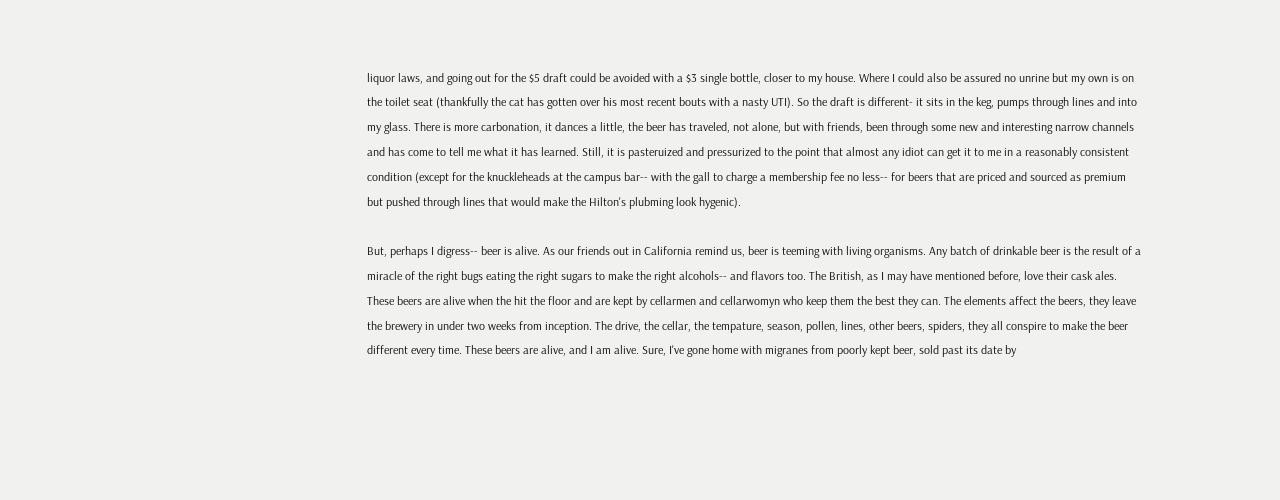liquor laws, and going out for the $5 draft could be avoided with a $3 single bottle, closer to my house. Where I could also be assured no unrine but my own is on the toilet seat (thankfully the cat has gotten over his most recent bouts with a nasty UTI). So the draft is different- it sits in the keg, pumps through lines and into my glass. There is more carbonation, it dances a little, the beer has traveled, not alone, but with friends, been through some new and interesting narrow channels and has come to tell me what it has learned. Still, it is pasteruized and pressurized to the point that almost any idiot can get it to me in a reasonably consistent condition (except for the knuckleheads at the campus bar-- with the gall to charge a membership fee no less-- for beers that are priced and sourced as premium but pushed through lines that would make the Hilton's plubming look hygenic).

But, perhaps I digress-- beer is alive. As our friends out in California remind us, beer is teeming with living organisms. Any batch of drinkable beer is the result of a miracle of the right bugs eating the right sugars to make the right alcohols-- and flavors too. The British, as I may have mentioned before, love their cask ales. These beers are alive when the hit the floor and are kept by cellarmen and cellarwomyn who keep them the best they can. The elements affect the beers, they leave the brewery in under two weeks from inception. The drive, the cellar, the tempature, season, pollen, lines, other beers, spiders, they all conspire to make the beer different every time. These beers are alive, and I am alive. Sure, I've gone home with migranes from poorly kept beer, sold past its date by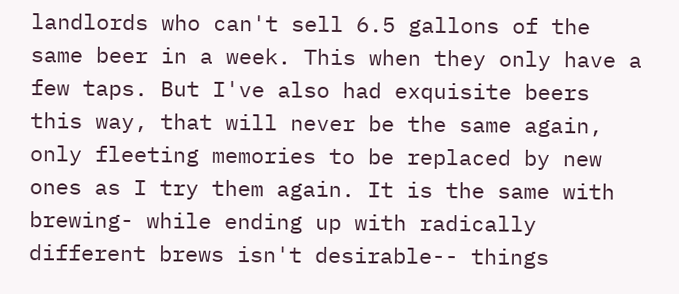landlords who can't sell 6.5 gallons of the same beer in a week. This when they only have a few taps. But I've also had exquisite beers this way, that will never be the same again, only fleeting memories to be replaced by new ones as I try them again. It is the same with brewing- while ending up with radically different brews isn't desirable-- things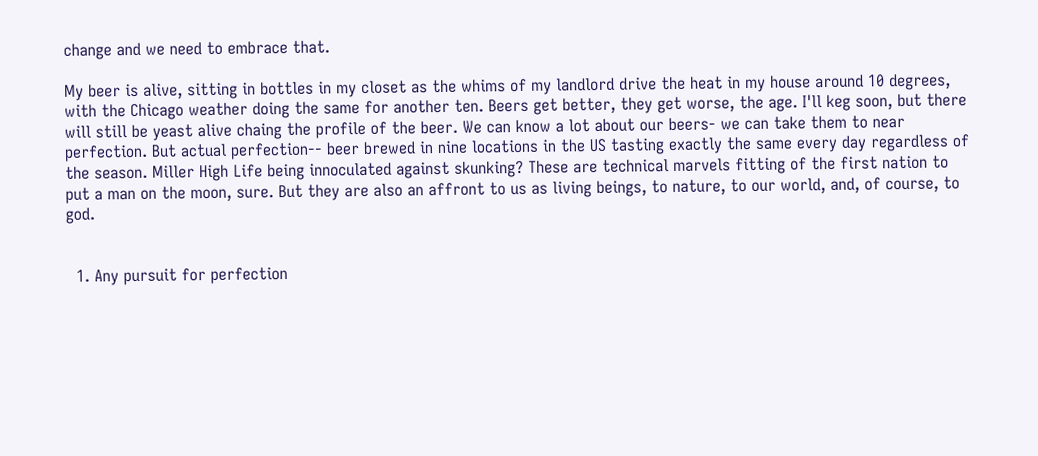change and we need to embrace that.

My beer is alive, sitting in bottles in my closet as the whims of my landlord drive the heat in my house around 10 degrees, with the Chicago weather doing the same for another ten. Beers get better, they get worse, the age. I'll keg soon, but there will still be yeast alive chaing the profile of the beer. We can know a lot about our beers- we can take them to near perfection. But actual perfection-- beer brewed in nine locations in the US tasting exactly the same every day regardless of the season. Miller High Life being innoculated against skunking? These are technical marvels fitting of the first nation to put a man on the moon, sure. But they are also an affront to us as living beings, to nature, to our world, and, of course, to god.


  1. Any pursuit for perfection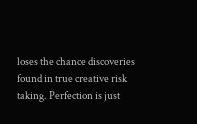loses the chance discoveries found in true creative risk taking. Perfection is just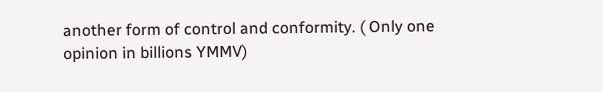another form of control and conformity. ( Only one opinion in billions YMMV)